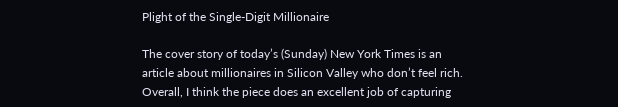Plight of the Single-Digit Millionaire

The cover story of today’s (Sunday) New York Times is an article about millionaires in Silicon Valley who don’t feel rich. Overall, I think the piece does an excellent job of capturing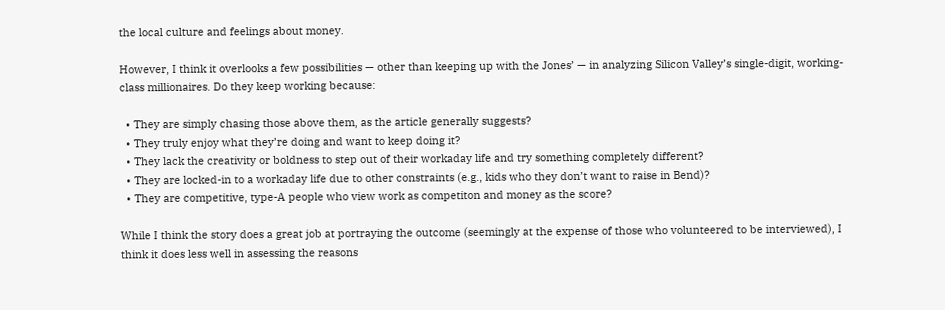the local culture and feelings about money.

However, I think it overlooks a few possibilities — other than keeping up with the Jones’ — in analyzing Silicon Valley’s single-digit, working-class millionaires. Do they keep working because:

  • They are simply chasing those above them, as the article generally suggests?
  • They truly enjoy what they’re doing and want to keep doing it?
  • They lack the creativity or boldness to step out of their workaday life and try something completely different?
  • They are locked-in to a workaday life due to other constraints (e.g., kids who they don’t want to raise in Bend)?
  • They are competitive, type-A people who view work as competiton and money as the score?

While I think the story does a great job at portraying the outcome (seemingly at the expense of those who volunteered to be interviewed), I think it does less well in assessing the reasons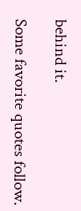behind it.

Some favorite quotes follow.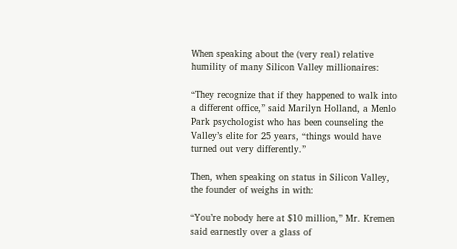When speaking about the (very real) relative humility of many Silicon Valley millionaires:

“They recognize that if they happened to walk into a different office,” said Marilyn Holland, a Menlo Park psychologist who has been counseling the Valley’s elite for 25 years, “things would have turned out very differently.”

Then, when speaking on status in Silicon Valley, the founder of weighs in with:

“You’re nobody here at $10 million,” Mr. Kremen said earnestly over a glass of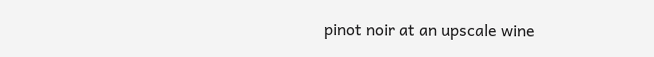pinot noir at an upscale wine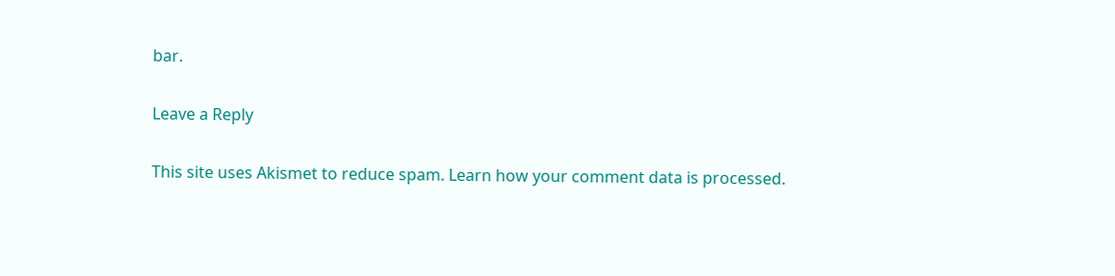bar.

Leave a Reply

This site uses Akismet to reduce spam. Learn how your comment data is processed.